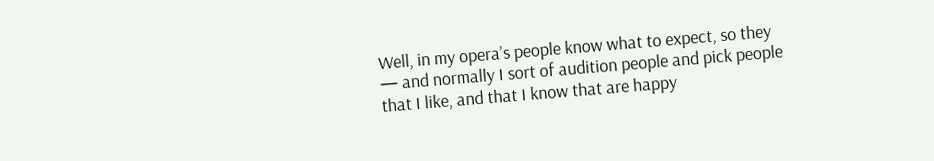Well, in my opera’s people know what to expect, so they — and normally I sort of audition people and pick people that I like, and that I know that are happy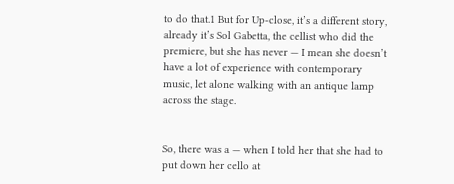to do that.1 But for Up-close, it’s a different story, already it’s Sol Gabetta, the cellist who did the premiere, but she has never — I mean she doesn’t have a lot of experience with contemporary music, let alone walking with an antique lamp across the stage.


So, there was a — when I told her that she had to put down her cello at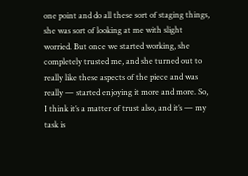one point and do all these sort of staging things, she was sort of looking at me with slight worried. But once we started working, she completely trusted me, and she turned out to really like these aspects of the piece and was really — started enjoying it more and more. So, I think it’s a matter of trust also, and it’s — my task is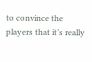to convince the players that it’s really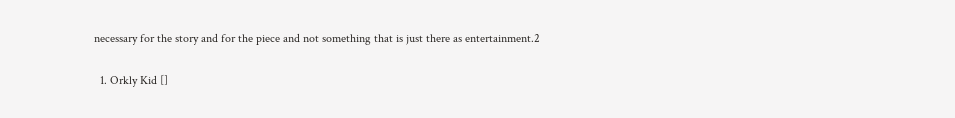necessary for the story and for the piece and not something that is just there as entertainment.2

  1. Orkly Kid []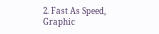2. Fast As Speed, Graphic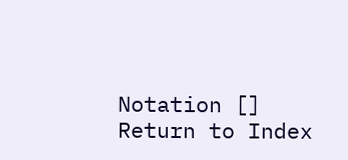Notation []
Return to Index